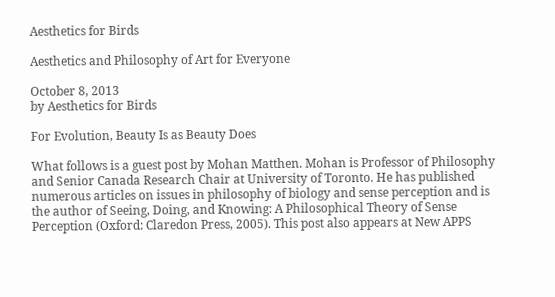Aesthetics for Birds

Aesthetics and Philosophy of Art for Everyone

October 8, 2013
by Aesthetics for Birds

For Evolution, Beauty Is as Beauty Does

What follows is a guest post by Mohan Matthen. Mohan is Professor of Philosophy and Senior Canada Research Chair at University of Toronto. He has published numerous articles on issues in philosophy of biology and sense perception and is the author of Seeing, Doing, and Knowing: A Philosophical Theory of Sense Perception (Oxford: Claredon Press, 2005). This post also appears at New APPS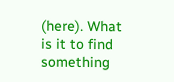(here). What is it to find something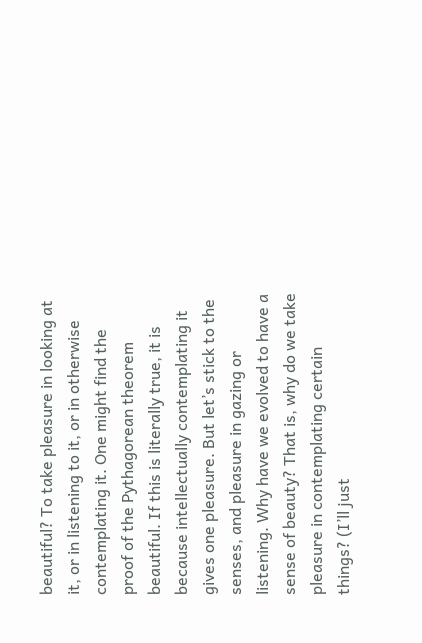beautiful? To take pleasure in looking at it, or in listening to it, or in otherwise contemplating it. One might find the proof of the Pythagorean theorem beautiful. If this is literally true, it is because intellectually contemplating it gives one pleasure. But let’s stick to the senses, and pleasure in gazing or listening. Why have we evolved to have a sense of beauty? That is, why do we take pleasure in contemplating certain things? (I’ll just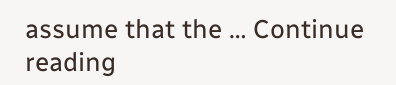assume that the … Continue reading